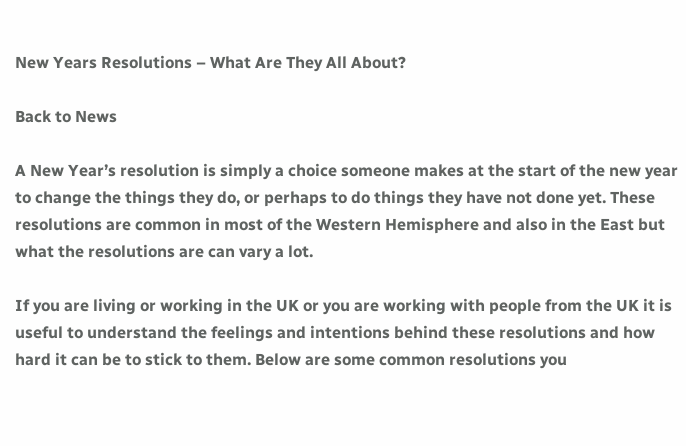New Years Resolutions – What Are They All About?

Back to News

A New Year’s resolution is simply a choice someone makes at the start of the new year to change the things they do, or perhaps to do things they have not done yet. These resolutions are common in most of the Western Hemisphere and also in the East but what the resolutions are can vary a lot.

If you are living or working in the UK or you are working with people from the UK it is useful to understand the feelings and intentions behind these resolutions and how hard it can be to stick to them. Below are some common resolutions you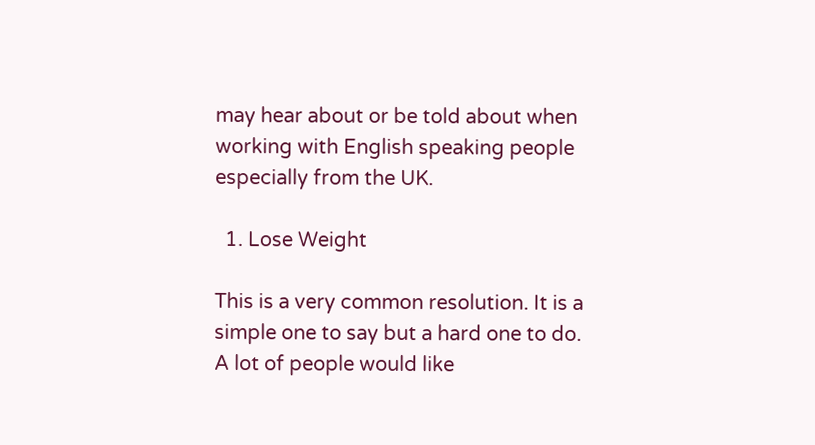may hear about or be told about when working with English speaking people especially from the UK.

  1. Lose Weight

This is a very common resolution. It is a simple one to say but a hard one to do. A lot of people would like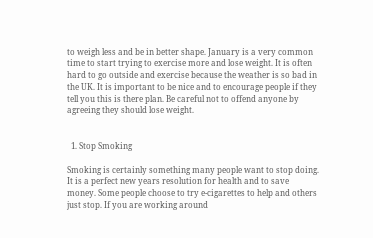to weigh less and be in better shape. January is a very common time to start trying to exercise more and lose weight. It is often hard to go outside and exercise because the weather is so bad in the UK. It is important to be nice and to encourage people if they tell you this is there plan. Be careful not to offend anyone by agreeing they should lose weight.


  1. Stop Smoking

Smoking is certainly something many people want to stop doing. It is a perfect new years resolution for health and to save money. Some people choose to try e-cigarettes to help and others just stop. If you are working around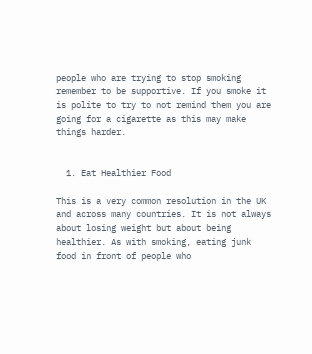people who are trying to stop smoking remember to be supportive. If you smoke it is polite to try to not remind them you are going for a cigarette as this may make things harder.


  1. Eat Healthier Food

This is a very common resolution in the UK and across many countries. It is not always about losing weight but about being healthier. As with smoking, eating junk food in front of people who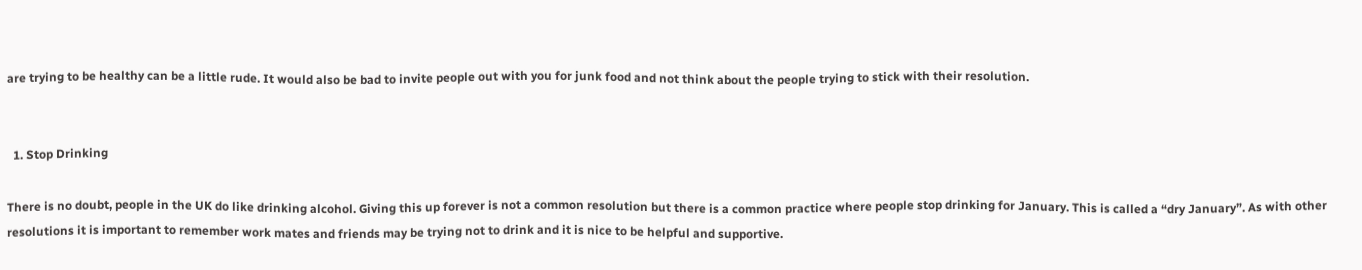are trying to be healthy can be a little rude. It would also be bad to invite people out with you for junk food and not think about the people trying to stick with their resolution.


  1. Stop Drinking

There is no doubt, people in the UK do like drinking alcohol. Giving this up forever is not a common resolution but there is a common practice where people stop drinking for January. This is called a “dry January”. As with other resolutions it is important to remember work mates and friends may be trying not to drink and it is nice to be helpful and supportive.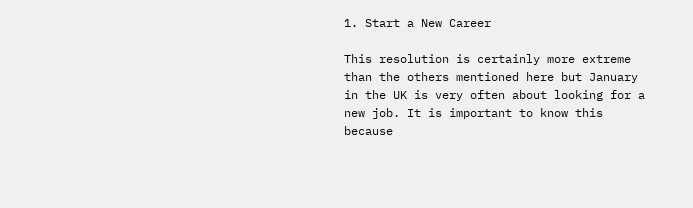1. Start a New Career

This resolution is certainly more extreme than the others mentioned here but January in the UK is very often about looking for a new job. It is important to know this because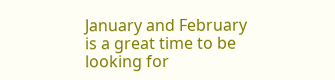January and February is a great time to be looking for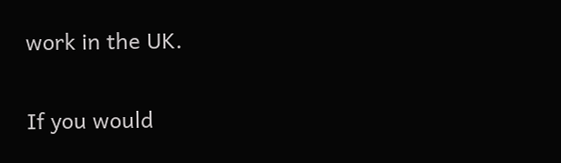work in the UK.

If you would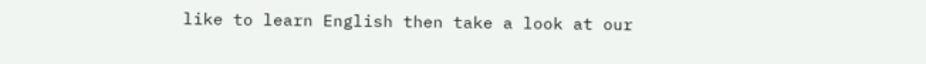like to learn English then take a look at our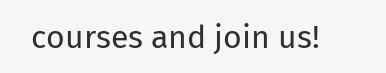courses and join us!